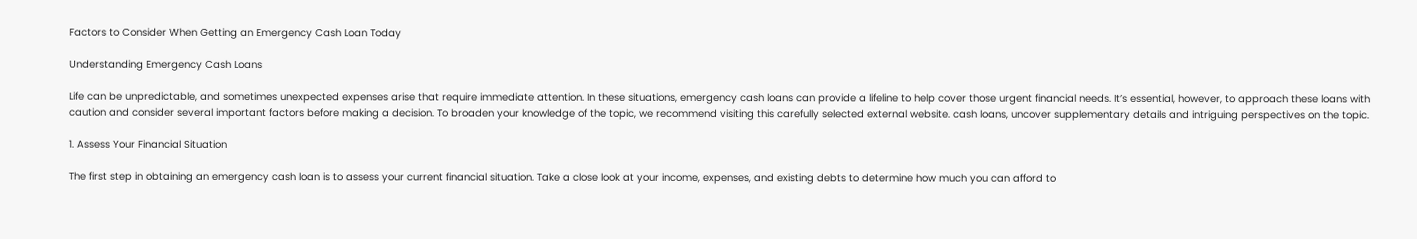Factors to Consider When Getting an Emergency Cash Loan Today

Understanding Emergency Cash Loans

Life can be unpredictable, and sometimes unexpected expenses arise that require immediate attention. In these situations, emergency cash loans can provide a lifeline to help cover those urgent financial needs. It’s essential, however, to approach these loans with caution and consider several important factors before making a decision. To broaden your knowledge of the topic, we recommend visiting this carefully selected external website. cash loans, uncover supplementary details and intriguing perspectives on the topic.

1. Assess Your Financial Situation

The first step in obtaining an emergency cash loan is to assess your current financial situation. Take a close look at your income, expenses, and existing debts to determine how much you can afford to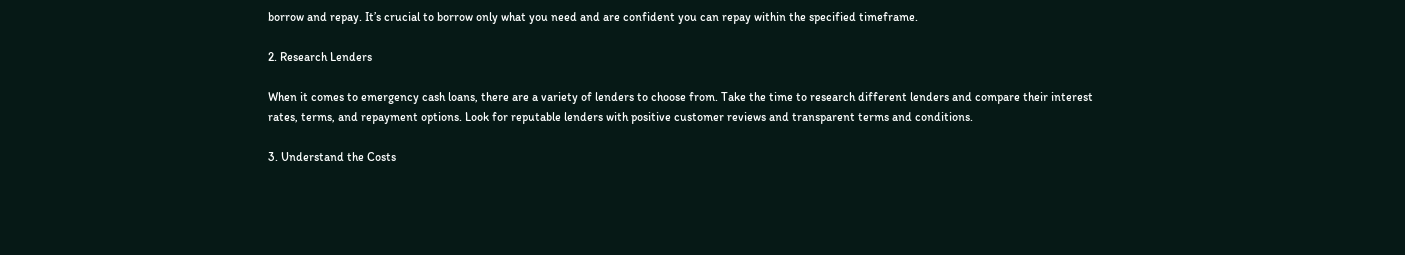borrow and repay. It’s crucial to borrow only what you need and are confident you can repay within the specified timeframe.

2. Research Lenders

When it comes to emergency cash loans, there are a variety of lenders to choose from. Take the time to research different lenders and compare their interest rates, terms, and repayment options. Look for reputable lenders with positive customer reviews and transparent terms and conditions.

3. Understand the Costs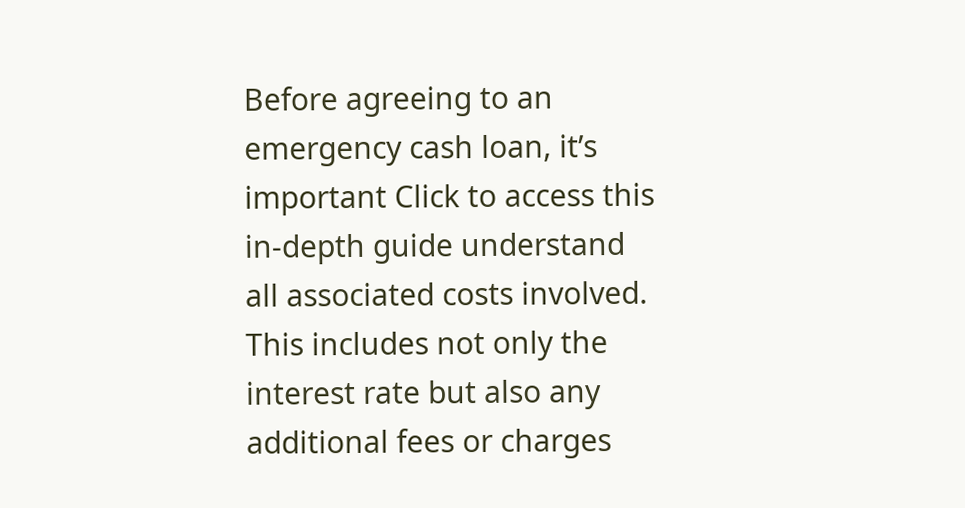Before agreeing to an emergency cash loan, it’s important Click to access this in-depth guide understand all associated costs involved. This includes not only the interest rate but also any additional fees or charges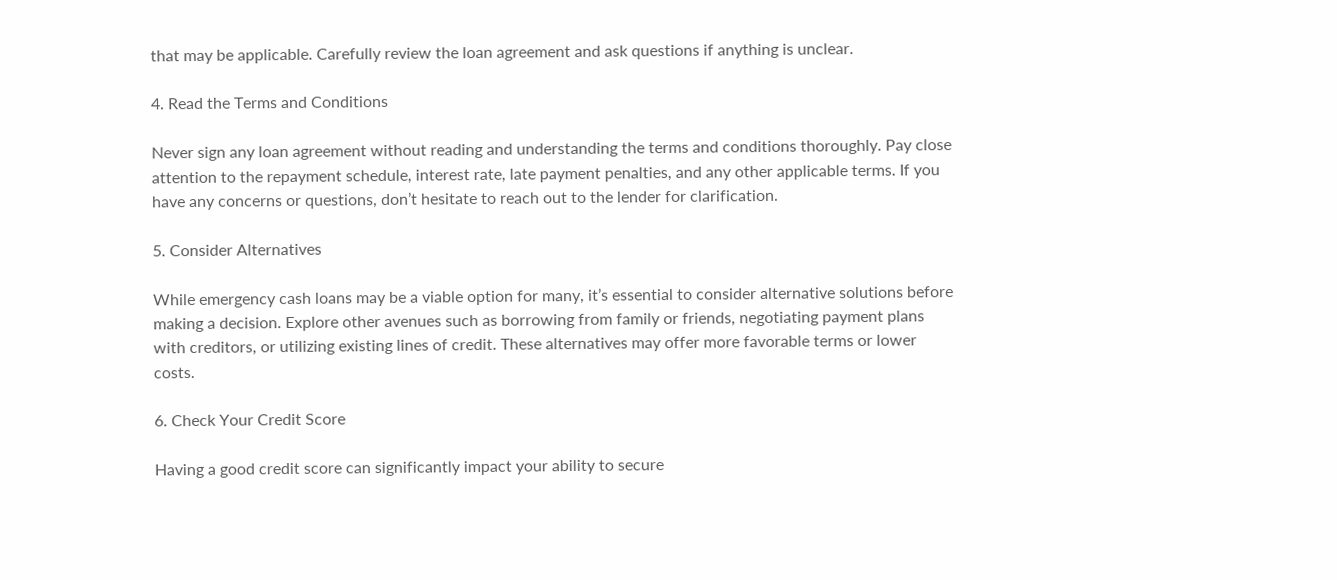that may be applicable. Carefully review the loan agreement and ask questions if anything is unclear.

4. Read the Terms and Conditions

Never sign any loan agreement without reading and understanding the terms and conditions thoroughly. Pay close attention to the repayment schedule, interest rate, late payment penalties, and any other applicable terms. If you have any concerns or questions, don’t hesitate to reach out to the lender for clarification.

5. Consider Alternatives

While emergency cash loans may be a viable option for many, it’s essential to consider alternative solutions before making a decision. Explore other avenues such as borrowing from family or friends, negotiating payment plans with creditors, or utilizing existing lines of credit. These alternatives may offer more favorable terms or lower costs.

6. Check Your Credit Score

Having a good credit score can significantly impact your ability to secure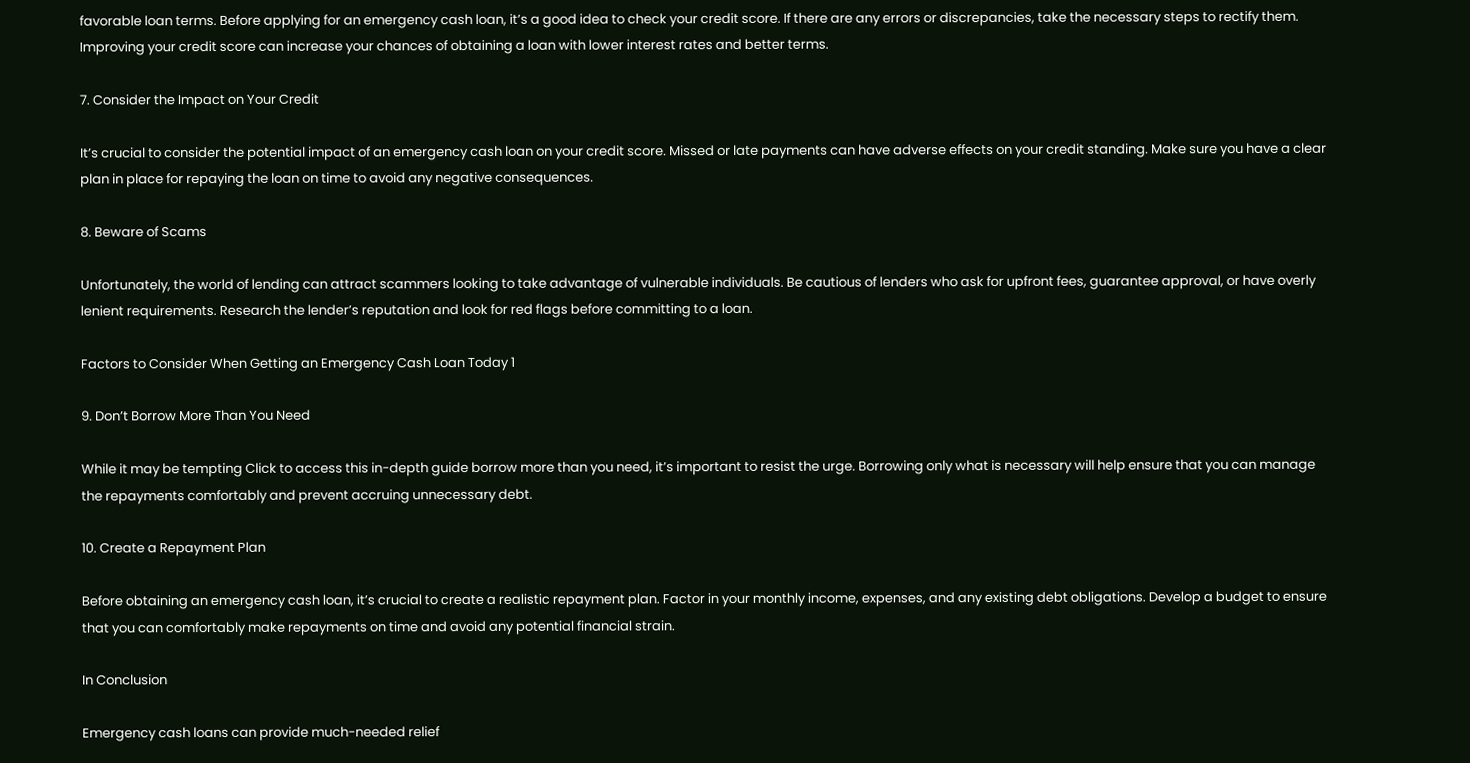favorable loan terms. Before applying for an emergency cash loan, it’s a good idea to check your credit score. If there are any errors or discrepancies, take the necessary steps to rectify them. Improving your credit score can increase your chances of obtaining a loan with lower interest rates and better terms.

7. Consider the Impact on Your Credit

It’s crucial to consider the potential impact of an emergency cash loan on your credit score. Missed or late payments can have adverse effects on your credit standing. Make sure you have a clear plan in place for repaying the loan on time to avoid any negative consequences.

8. Beware of Scams

Unfortunately, the world of lending can attract scammers looking to take advantage of vulnerable individuals. Be cautious of lenders who ask for upfront fees, guarantee approval, or have overly lenient requirements. Research the lender’s reputation and look for red flags before committing to a loan.

Factors to Consider When Getting an Emergency Cash Loan Today 1

9. Don’t Borrow More Than You Need

While it may be tempting Click to access this in-depth guide borrow more than you need, it’s important to resist the urge. Borrowing only what is necessary will help ensure that you can manage the repayments comfortably and prevent accruing unnecessary debt.

10. Create a Repayment Plan

Before obtaining an emergency cash loan, it’s crucial to create a realistic repayment plan. Factor in your monthly income, expenses, and any existing debt obligations. Develop a budget to ensure that you can comfortably make repayments on time and avoid any potential financial strain.

In Conclusion

Emergency cash loans can provide much-needed relief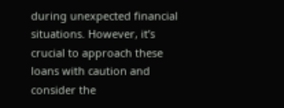during unexpected financial situations. However, it’s crucial to approach these loans with caution and consider the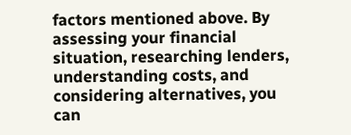factors mentioned above. By assessing your financial situation, researching lenders, understanding costs, and considering alternatives, you can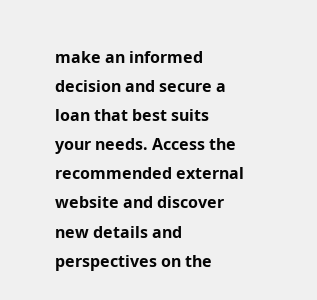make an informed decision and secure a loan that best suits your needs. Access the recommended external website and discover new details and perspectives on the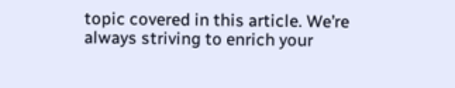topic covered in this article. We’re always striving to enrich your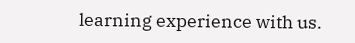learning experience with us.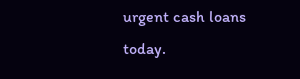urgent cash loans today.